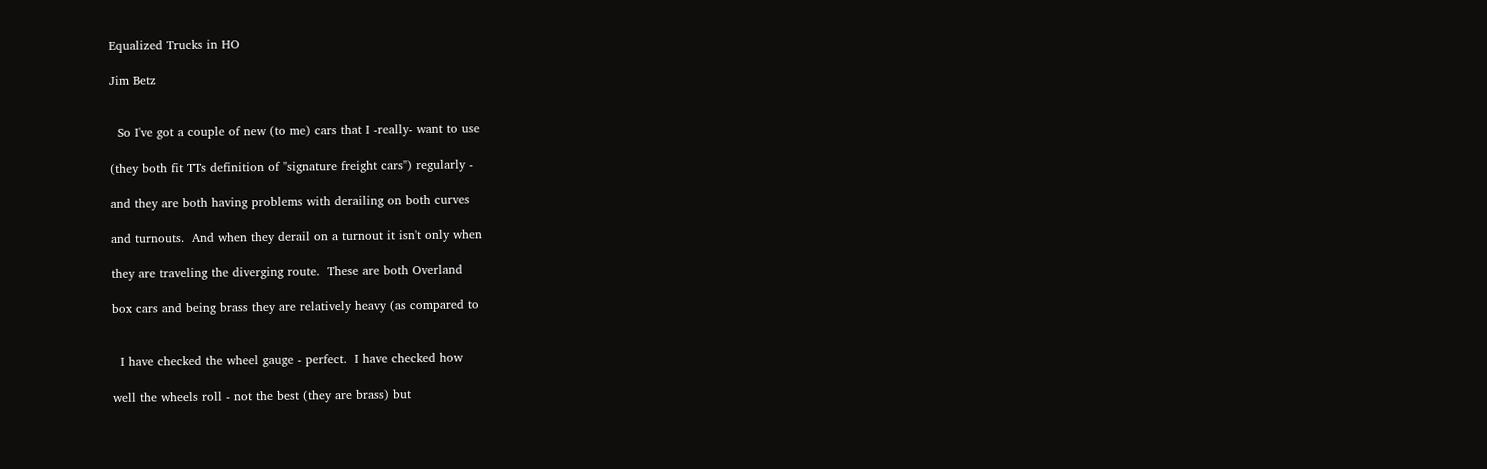Equalized Trucks in HO

Jim Betz


  So I've got a couple of new (to me) cars that I -really- want to use

(they both fit TTs definition of "signature freight cars") regularly -

and they are both having problems with derailing on both curves

and turnouts.  And when they derail on a turnout it isn't only when

they are traveling the diverging route.  These are both Overland

box cars and being brass they are relatively heavy (as compared to


  I have checked the wheel gauge - perfect.  I have checked how

well the wheels roll - not the best (they are brass) but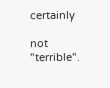certainly

not "terrible".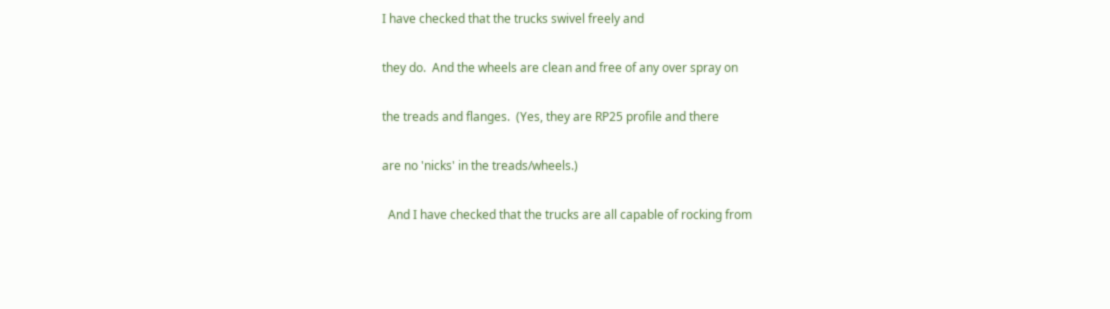I have checked that the trucks swivel freely and

they do.  And the wheels are clean and free of any over spray on

the treads and flanges.  (Yes, they are RP25 profile and there

are no 'nicks' in the treads/wheels.)

  And I have checked that the trucks are all capable of rocking from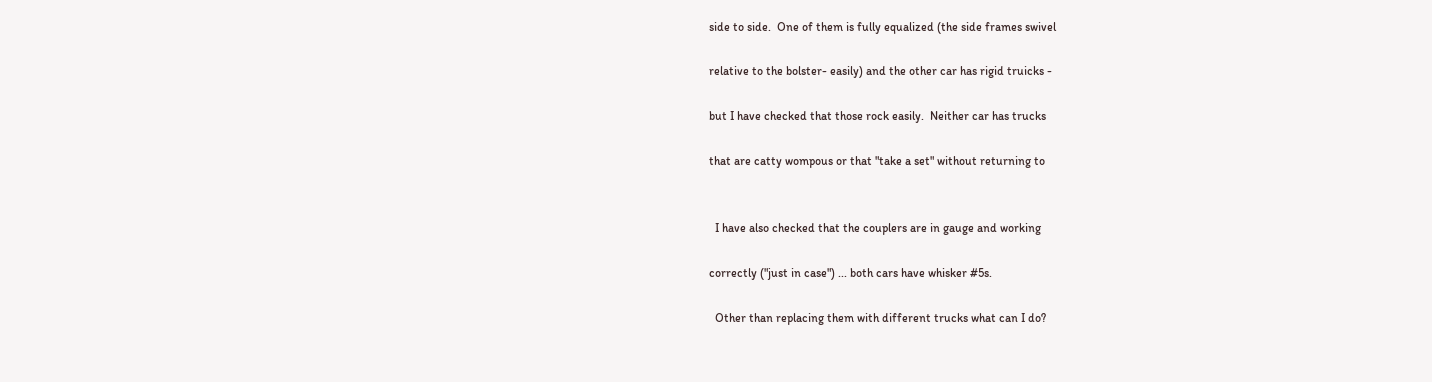side to side.  One of them is fully equalized (the side frames swivel

relative to the bolster- easily) and the other car has rigid truicks -

but I have checked that those rock easily.  Neither car has trucks

that are catty wompous or that "take a set" without returning to


  I have also checked that the couplers are in gauge and working

correctly ("just in case") ... both cars have whisker #5s.

  Other than replacing them with different trucks what can I do?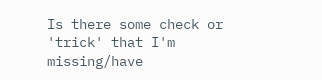Is there some check or 'trick' that I'm missing/have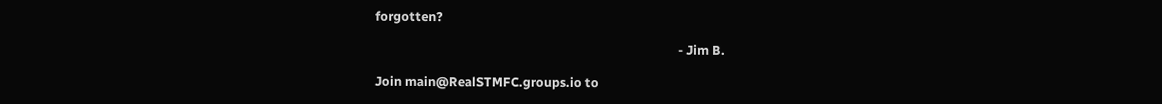forgotten?

                                                                                                     - Jim B.

Join main@RealSTMFC.groups.io to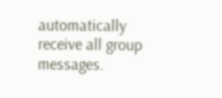automatically receive all group messages.